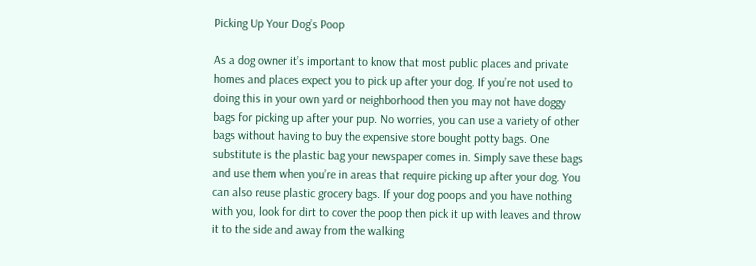Picking Up Your Dog’s Poop

As a dog owner it’s important to know that most public places and private homes and places expect you to pick up after your dog. If you’re not used to doing this in your own yard or neighborhood then you may not have doggy bags for picking up after your pup. No worries, you can use a variety of other bags without having to buy the expensive store bought potty bags. One substitute is the plastic bag your newspaper comes in. Simply save these bags and use them when you’re in areas that require picking up after your dog. You can also reuse plastic grocery bags. If your dog poops and you have nothing with you, look for dirt to cover the poop then pick it up with leaves and throw it to the side and away from the walking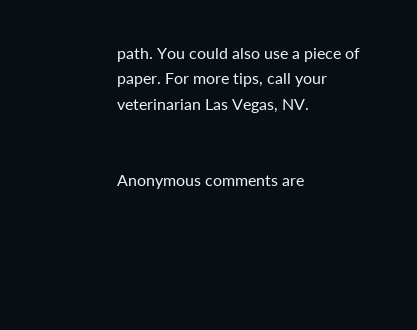path. You could also use a piece of paper. For more tips, call your veterinarian Las Vegas, NV.


Anonymous comments are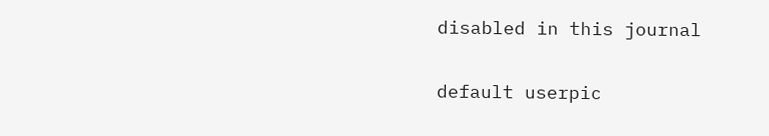disabled in this journal

default userpic